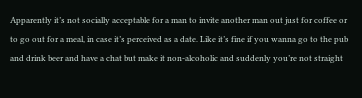Apparently it’s not socially acceptable for a man to invite another man out just for coffee or to go out for a meal, in case it’s perceived as a date. Like it’s fine if you wanna go to the pub and drink beer and have a chat but make it non-alcoholic and suddenly you’re not straight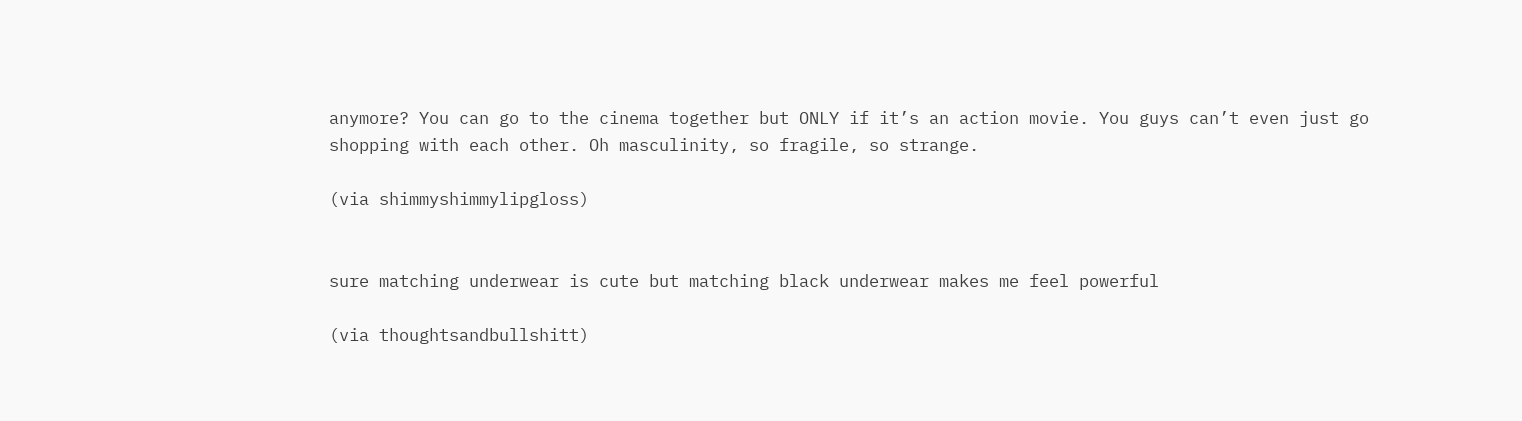anymore? You can go to the cinema together but ONLY if it’s an action movie. You guys can’t even just go shopping with each other. Oh masculinity, so fragile, so strange.

(via shimmyshimmylipgloss)


sure matching underwear is cute but matching black underwear makes me feel powerful

(via thoughtsandbullshitt)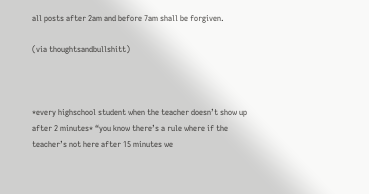all posts after 2am and before 7am shall be forgiven.

(via thoughtsandbullshitt)



*every highschool student when the teacher doesn’t show up after 2 minutes* “you know there’s a rule where if the teacher’s not here after 15 minutes we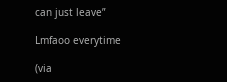can just leave”

Lmfaoo everytime

(via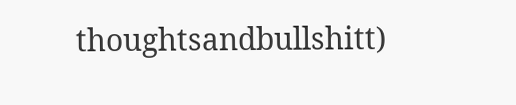thoughtsandbullshitt)